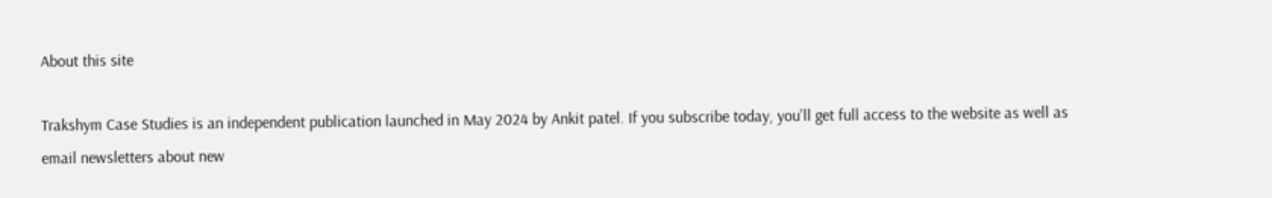About this site

Trakshym Case Studies is an independent publication launched in May 2024 by Ankit patel. If you subscribe today, you'll get full access to the website as well as email newsletters about new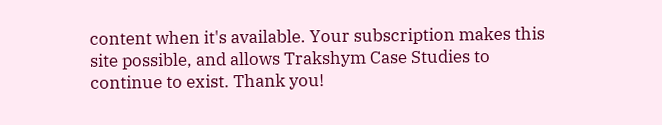content when it's available. Your subscription makes this site possible, and allows Trakshym Case Studies to continue to exist. Thank you!